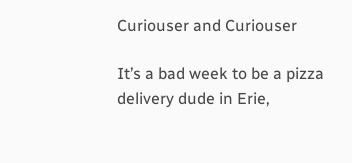Curiouser and Curiouser

It’s a bad week to be a pizza delivery dude in Erie,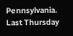Pennsylvania. Last Thursday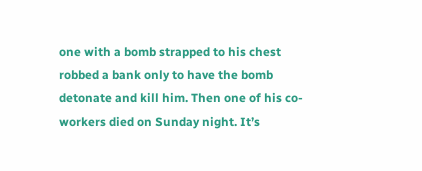one with a bomb strapped to his chest robbed a bank only to have the bomb detonate and kill him. Then one of his co-workers died on Sunday night. It’s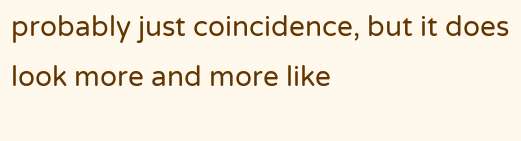probably just coincidence, but it does look more and more like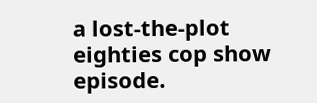a lost-the-plot eighties cop show episode.